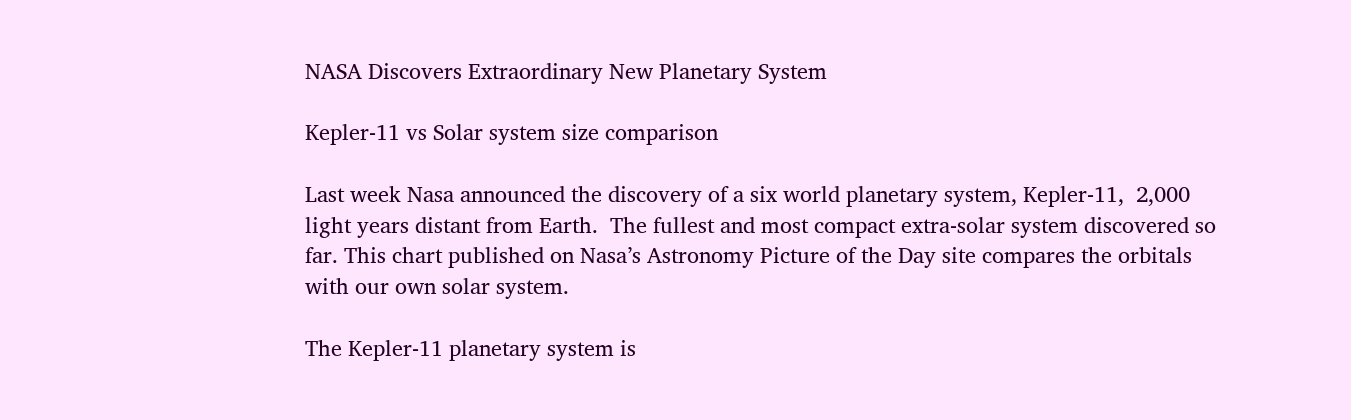NASA Discovers Extraordinary New Planetary System

Kepler-11 vs Solar system size comparison

Last week Nasa announced the discovery of a six world planetary system, Kepler-11,  2,000 light years distant from Earth.  The fullest and most compact extra-solar system discovered so far. This chart published on Nasa’s Astronomy Picture of the Day site compares the orbitals with our own solar system.

The Kepler-11 planetary system is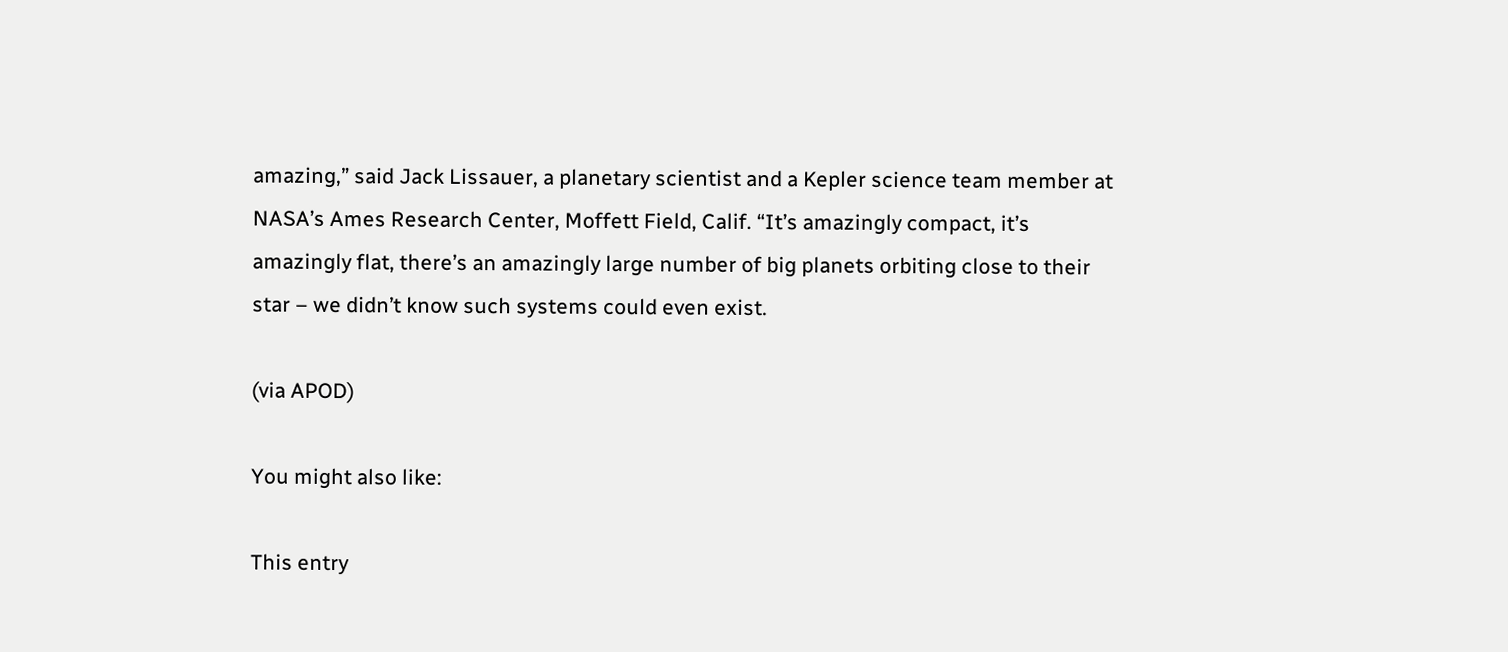amazing,” said Jack Lissauer, a planetary scientist and a Kepler science team member at NASA’s Ames Research Center, Moffett Field, Calif. “It’s amazingly compact, it’s amazingly flat, there’s an amazingly large number of big planets orbiting close to their star – we didn’t know such systems could even exist.

(via APOD)

You might also like:

This entry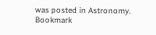was posted in Astronomy. Bookmark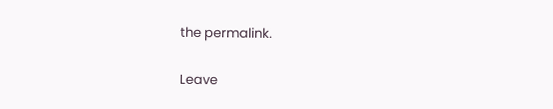the permalink.

Leave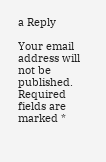a Reply

Your email address will not be published. Required fields are marked *